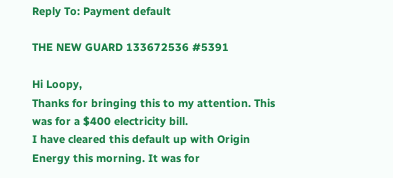Reply To: Payment default

THE NEW GUARD 133672536 #5391

Hi Loopy,
Thanks for bringing this to my attention. This was for a $400 electricity bill.
I have cleared this default up with Origin Energy this morning. It was for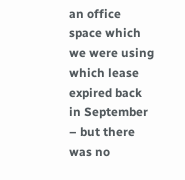an office space which we were using which lease expired back in September – but there was no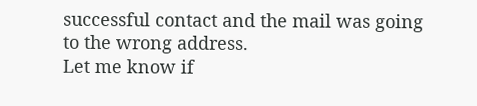successful contact and the mail was going to the wrong address.
Let me know if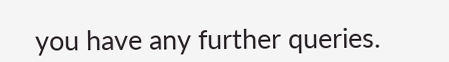you have any further queries.